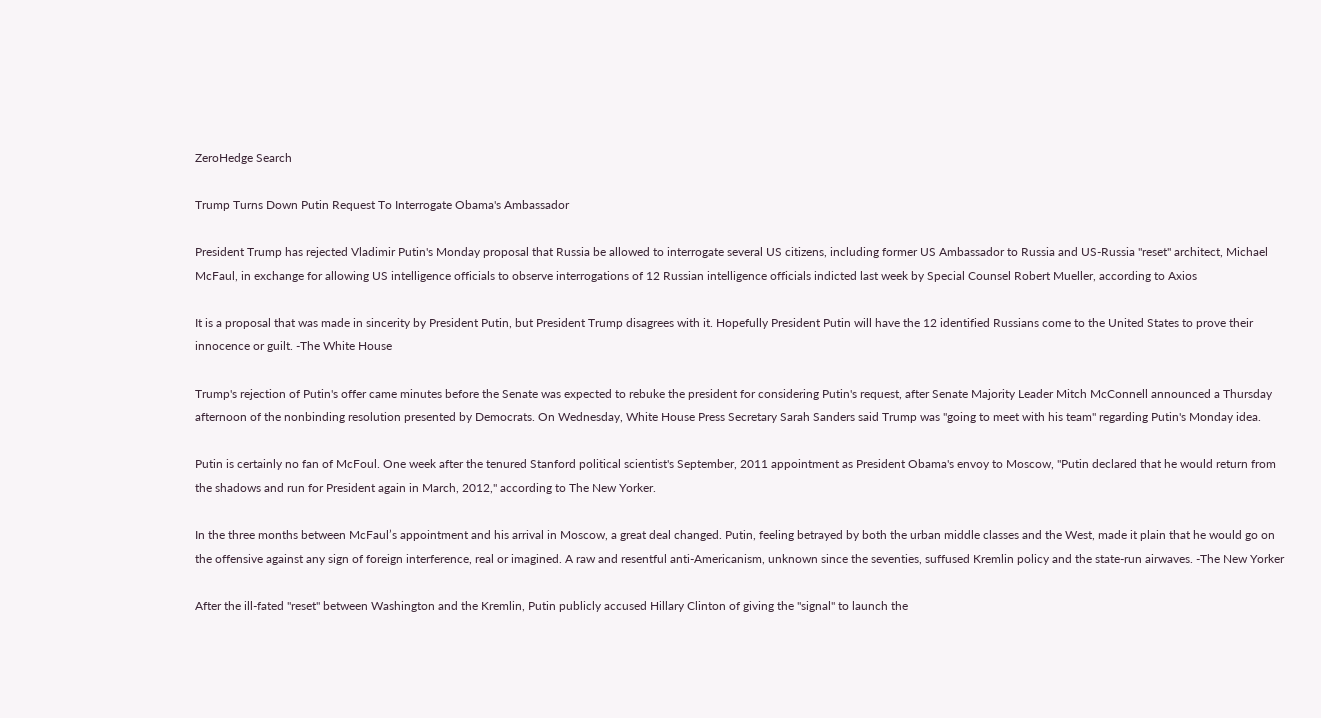ZeroHedge Search

Trump Turns Down Putin Request To Interrogate Obama's Ambassador

President Trump has rejected Vladimir Putin's Monday proposal that Russia be allowed to interrogate several US citizens, including former US Ambassador to Russia and US-Russia "reset" architect, Michael McFaul, in exchange for allowing US intelligence officials to observe interrogations of 12 Russian intelligence officials indicted last week by Special Counsel Robert Mueller, according to Axios

It is a proposal that was made in sincerity by President Putin, but President Trump disagrees with it. Hopefully President Putin will have the 12 identified Russians come to the United States to prove their innocence or guilt. -The White House

Trump's rejection of Putin's offer came minutes before the Senate was expected to rebuke the president for considering Putin's request, after Senate Majority Leader Mitch McConnell announced a Thursday afternoon of the nonbinding resolution presented by Democrats. On Wednesday, White House Press Secretary Sarah Sanders said Trump was "going to meet with his team" regarding Putin's Monday idea.

Putin is certainly no fan of McFoul. One week after the tenured Stanford political scientist's September, 2011 appointment as President Obama's envoy to Moscow, "Putin declared that he would return from the shadows and run for President again in March, 2012," according to The New Yorker.

In the three months between McFaul’s appointment and his arrival in Moscow, a great deal changed. Putin, feeling betrayed by both the urban middle classes and the West, made it plain that he would go on the offensive against any sign of foreign interference, real or imagined. A raw and resentful anti-Americanism, unknown since the seventies, suffused Kremlin policy and the state-run airwaves. -The New Yorker

After the ill-fated "reset" between Washington and the Kremlin, Putin publicly accused Hillary Clinton of giving the "signal" to launch the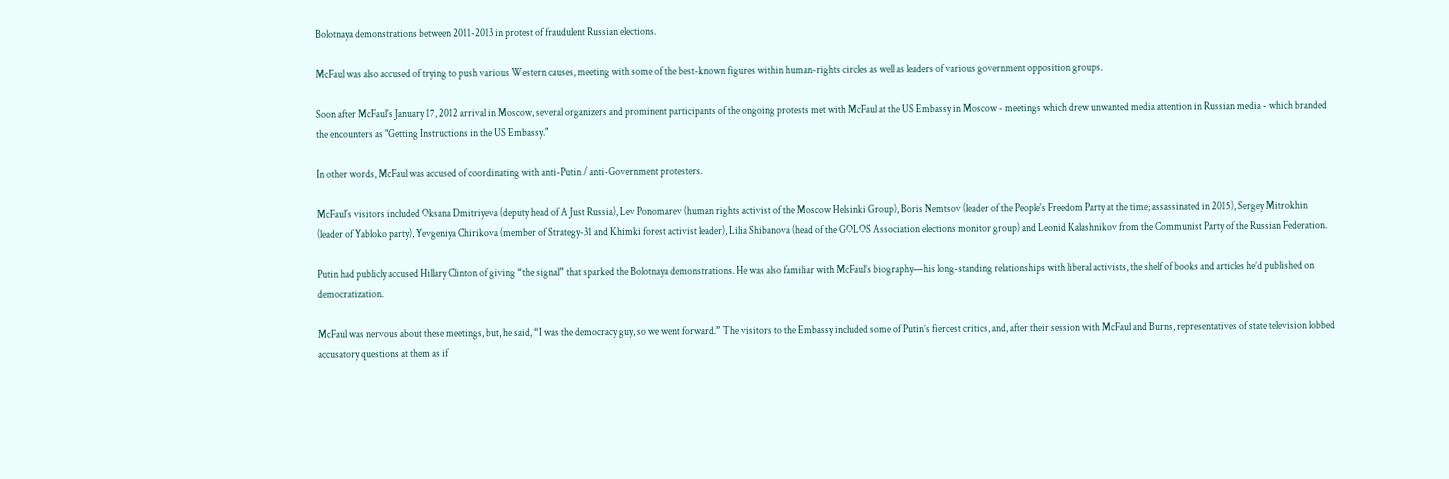Bolotnaya demonstrations between 2011-2013 in protest of fraudulent Russian elections.

McFaul was also accused of trying to push various Western causes, meeting with some of the best-known figures within human-rights circles as well as leaders of various government opposition groups.

Soon after McFaul's January 17, 2012 arrival in Moscow, several organizers and prominent participants of the ongoing protests met with McFaul at the US Embassy in Moscow - meetings which drew unwanted media attention in Russian media - which branded the encounters as "Getting Instructions in the US Embassy."

In other words, McFaul was accused of coordinating with anti-Putin / anti-Government protesters.

McFaul's visitors included Oksana Dmitriyeva (deputy head of A Just Russia), Lev Ponomarev (human rights activist of the Moscow Helsinki Group), Boris Nemtsov (leader of the People's Freedom Party at the time; assassinated in 2015), Sergey Mitrokhin (leader of Yabloko party), Yevgeniya Chirikova (member of Strategy-31 and Khimki forest activist leader), Lilia Shibanova (head of the GOLOS Association elections monitor group) and Leonid Kalashnikov from the Communist Party of the Russian Federation.

Putin had publicly accused Hillary Clinton of giving “the signal” that sparked the Bolotnaya demonstrations. He was also familiar with McFaul’s biography—his long-standing relationships with liberal activists, the shelf of books and articles he’d published on democratization.

McFaul was nervous about these meetings, but, he said, “I was the democracy guy, so we went forward.” The visitors to the Embassy included some of Putin’s fiercest critics, and, after their session with McFaul and Burns, representatives of state television lobbed accusatory questions at them as if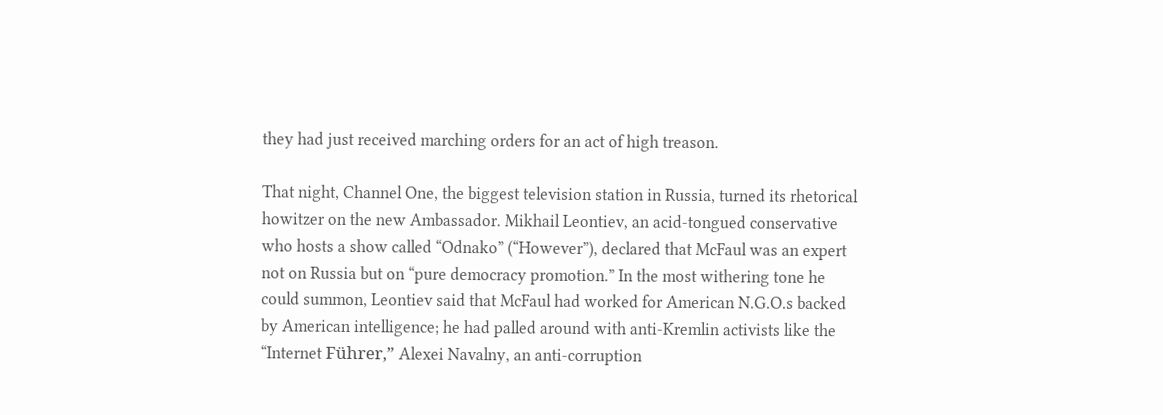they had just received marching orders for an act of high treason.

That night, Channel One, the biggest television station in Russia, turned its rhetorical howitzer on the new Ambassador. Mikhail Leontiev, an acid-tongued conservative who hosts a show called “Odnako” (“However”), declared that McFaul was an expert not on Russia but on “pure democracy promotion.” In the most withering tone he could summon, Leontiev said that McFaul had worked for American N.G.O.s backed by American intelligence; he had palled around with anti-Kremlin activists like the “Internet Führer,” Alexei Navalny, an anti-corruption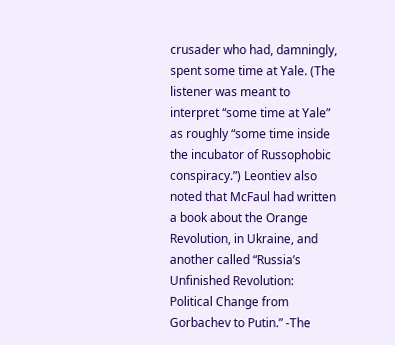crusader who had, damningly, spent some time at Yale. (The listener was meant to interpret “some time at Yale” as roughly “some time inside the incubator of Russophobic conspiracy.”) Leontiev also noted that McFaul had written a book about the Orange Revolution, in Ukraine, and another called “Russia’s Unfinished Revolution: Political Change from Gorbachev to Putin.” -The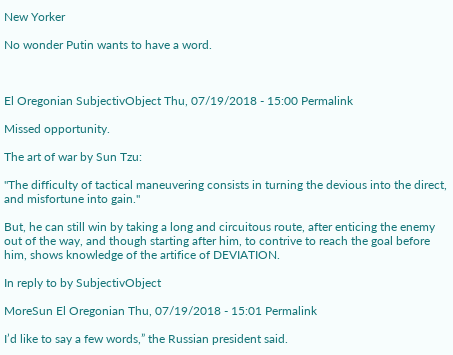New Yorker

No wonder Putin wants to have a word.



El Oregonian SubjectivObject Thu, 07/19/2018 - 15:00 Permalink

Missed opportunity.

The art of war by Sun Tzu:

"The difficulty of tactical maneuvering consists in turning the devious into the direct, and misfortune into gain."

But, he can still win by taking a long and circuitous route, after enticing the enemy out of the way, and though starting after him, to contrive to reach the goal before him, shows knowledge of the artifice of DEVIATION.

In reply to by SubjectivObject

MoreSun El Oregonian Thu, 07/19/2018 - 15:01 Permalink

I’d like to say a few words,” the Russian president said.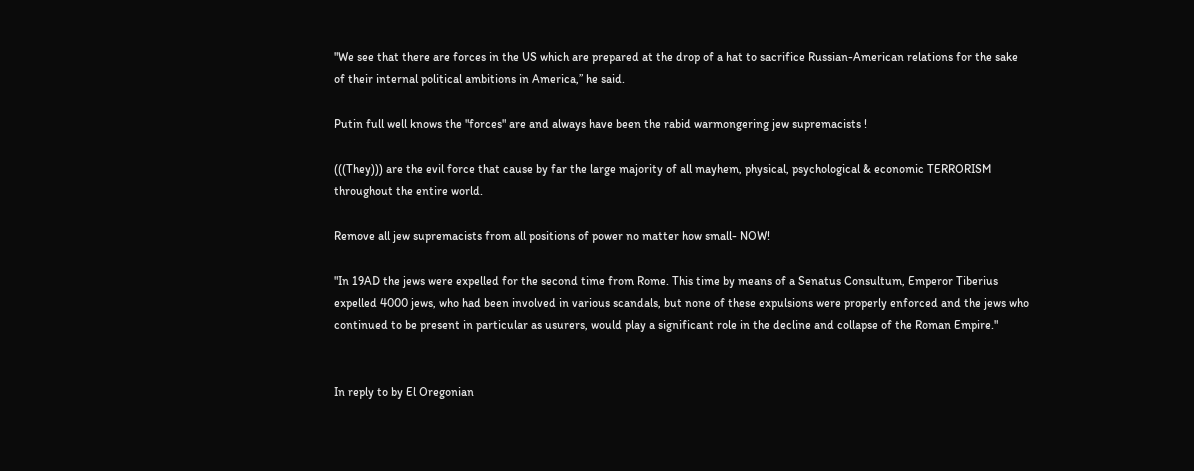"We see that there are forces in the US which are prepared at the drop of a hat to sacrifice Russian-American relations for the sake of their internal political ambitions in America,” he said.

Putin full well knows the "forces" are and always have been the rabid warmongering jew supremacists !

(((They))) are the evil force that cause by far the large majority of all mayhem, physical, psychological & economic TERRORISM throughout the entire world.

Remove all jew supremacists from all positions of power no matter how small- NOW!

"In 19AD the jews were expelled for the second time from Rome. This time by means of a Senatus Consultum, Emperor Tiberius expelled 4000 jews, who had been involved in various scandals, but none of these expulsions were properly enforced and the jews who continued to be present in particular as usurers, would play a significant role in the decline and collapse of the Roman Empire."


In reply to by El Oregonian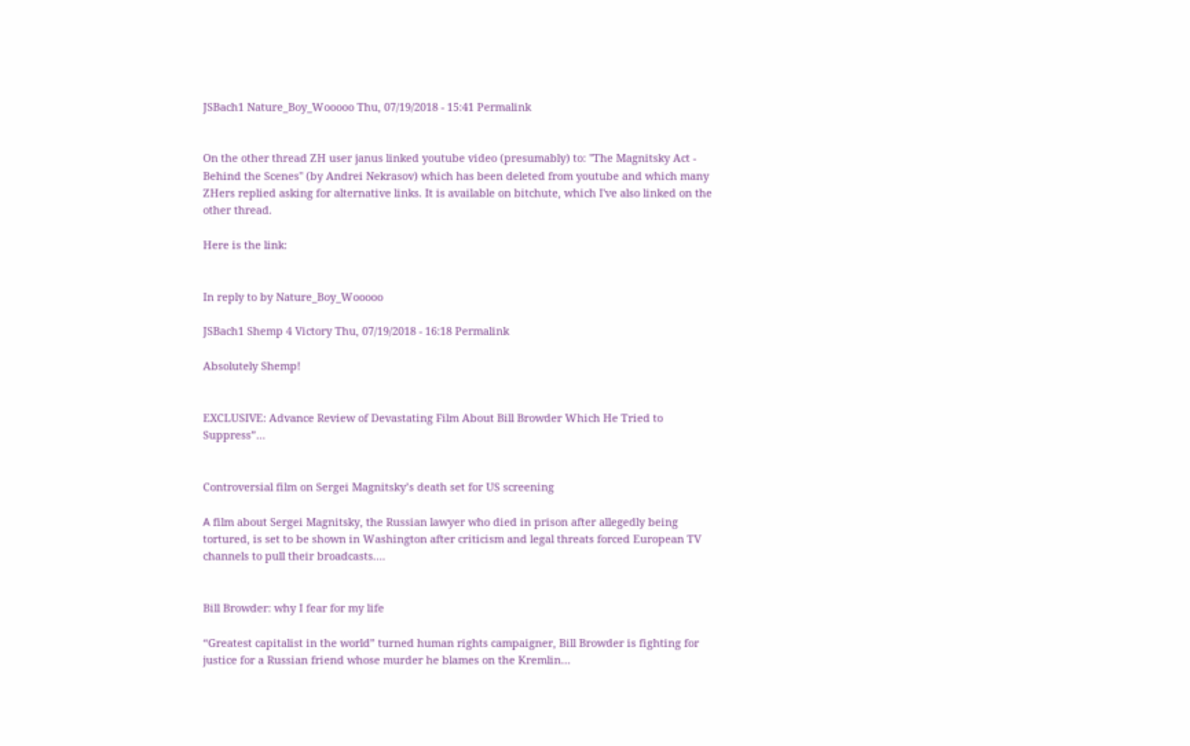JSBach1 Nature_Boy_Wooooo Thu, 07/19/2018 - 15:41 Permalink


On the other thread ZH user janus linked youtube video (presumably) to: "The Magnitsky Act - Behind the Scenes" (by Andrei Nekrasov) which has been deleted from youtube and which many ZHers replied asking for alternative links. It is available on bitchute, which I've also linked on the other thread.

Here is the link:


In reply to by Nature_Boy_Wooooo

JSBach1 Shemp 4 Victory Thu, 07/19/2018 - 16:18 Permalink

Absolutely Shemp!


EXCLUSIVE: Advance Review of Devastating Film About Bill Browder Which He Tried to Suppress”…


Controversial film on Sergei Magnitsky’s death set for US screening

А film about Sergei Magnitsky, the Russian lawyer who died in prison after allegedly being tortured, is set to be shown in Washington after criticism and legal threats forced European TV channels to pull their broadcasts.…


Bill Browder: why I fear for my life

“Greatest capitalist in the world” turned human rights campaigner, Bill Browder is fighting for justice for a Russian friend whose murder he blames on the Kremlin…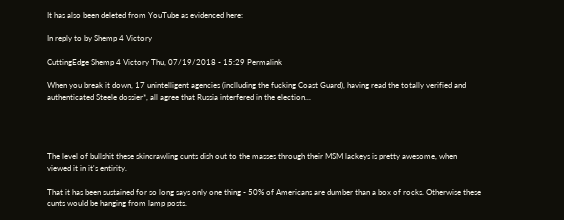It has also been deleted from YouTube as evidenced here:

In reply to by Shemp 4 Victory

CuttingEdge Shemp 4 Victory Thu, 07/19/2018 - 15:29 Permalink

When you break it down, 17 unintelligent agencies (inclluding the fucking Coast Guard), having read the totally verified and authenticated Steele dossier*, all agree that Russia interfered in the election...




The level of bullshit these skincrawling cunts dish out to the masses through their MSM lackeys is pretty awesome, when viewed it in it's entirity.

That it has been sustained for so long says only one thing - 50% of Americans are dumber than a box of rocks. Otherwise these cunts would be hanging from lamp posts.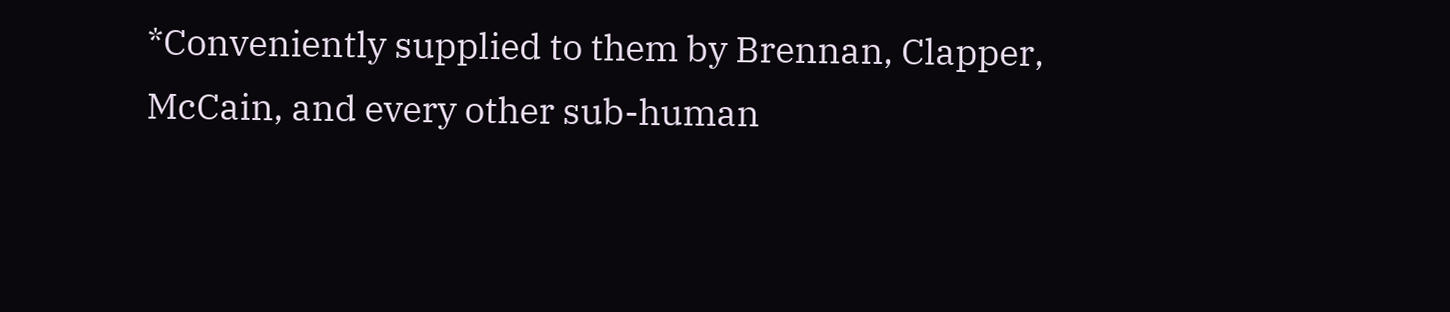*Conveniently supplied to them by Brennan, Clapper, McCain, and every other sub-human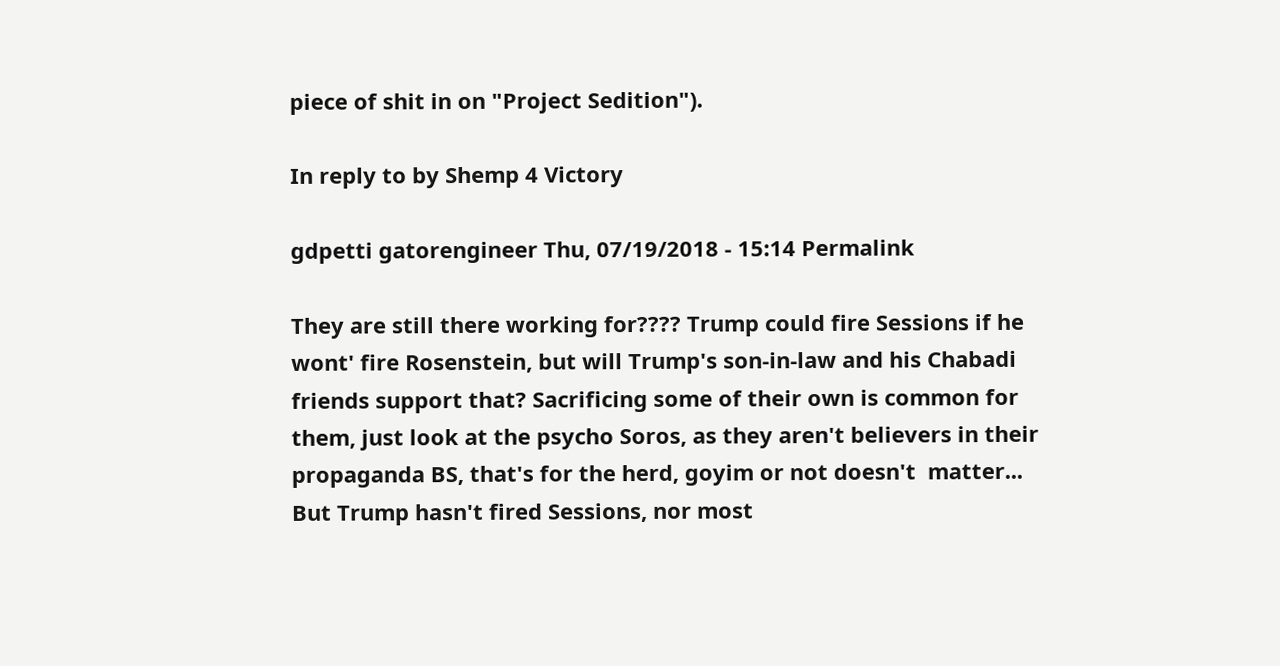piece of shit in on "Project Sedition").

In reply to by Shemp 4 Victory

gdpetti gatorengineer Thu, 07/19/2018 - 15:14 Permalink

They are still there working for???? Trump could fire Sessions if he wont' fire Rosenstein, but will Trump's son-in-law and his Chabadi friends support that? Sacrificing some of their own is common for them, just look at the psycho Soros, as they aren't believers in their propaganda BS, that's for the herd, goyim or not doesn't  matter... But Trump hasn't fired Sessions, nor most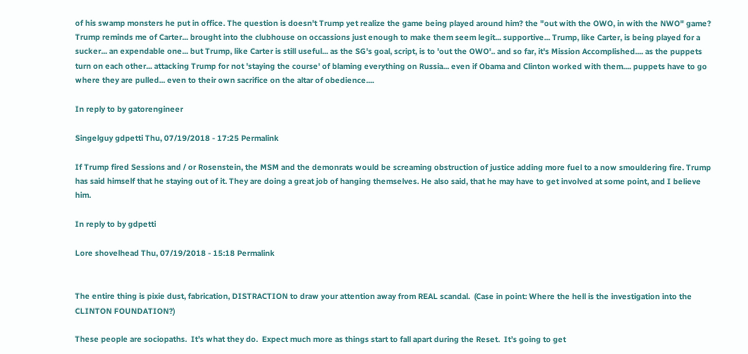of his swamp monsters he put in office. The question is doesn't Trump yet realize the game being played around him? the "out with the OWO, in with the NWO" game? Trump reminds me of Carter... brought into the clubhouse on occassions just enough to make them seem legit... supportive... Trump, like Carter, is being played for a sucker... an expendable one... but Trump, like Carter is still useful... as the SG's goal, script, is to 'out the OWO'.. and so far, it's Mission Accomplished.... as the puppets turn on each other... attacking Trump for not 'staying the course' of blaming everything on Russia... even if Obama and Clinton worked with them.... puppets have to go where they are pulled... even to their own sacrifice on the altar of obedience....

In reply to by gatorengineer

Singelguy gdpetti Thu, 07/19/2018 - 17:25 Permalink

If Trump fired Sessions and / or Rosenstein, the MSM and the demonrats would be screaming obstruction of justice adding more fuel to a now smouldering fire. Trump has said himself that he staying out of it. They are doing a great job of hanging themselves. He also said, that he may have to get involved at some point, and I believe him.

In reply to by gdpetti

Lore shovelhead Thu, 07/19/2018 - 15:18 Permalink


The entire thing is pixie dust, fabrication, DISTRACTION to draw your attention away from REAL scandal.  (Case in point: Where the hell is the investigation into the CLINTON FOUNDATION?)

These people are sociopaths.  It’s what they do.  Expect much more as things start to fall apart during the Reset.  It’s going to get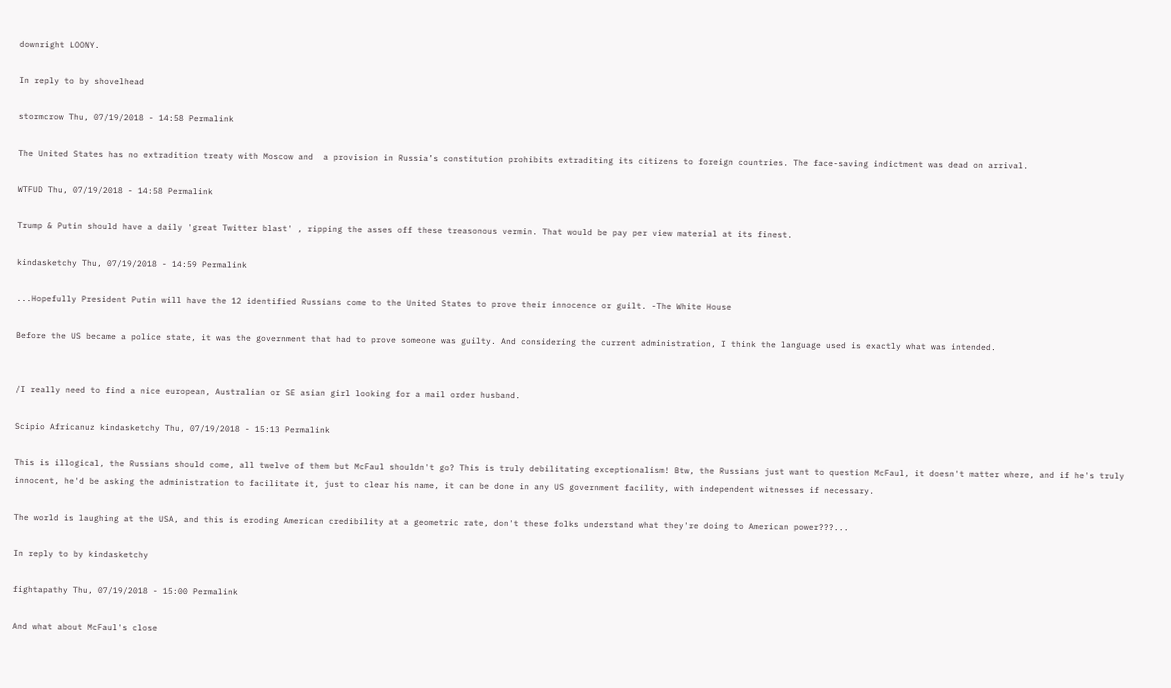downright LOONY.

In reply to by shovelhead

stormcrow Thu, 07/19/2018 - 14:58 Permalink

The United States has no extradition treaty with Moscow and  a provision in Russia’s constitution prohibits extraditing its citizens to foreign countries. The face-saving indictment was dead on arrival.

WTFUD Thu, 07/19/2018 - 14:58 Permalink

Trump & Putin should have a daily 'great Twitter blast' , ripping the asses off these treasonous vermin. That would be pay per view material at its finest.

kindasketchy Thu, 07/19/2018 - 14:59 Permalink

...Hopefully President Putin will have the 12 identified Russians come to the United States to prove their innocence or guilt. -The White House

Before the US became a police state, it was the government that had to prove someone was guilty. And considering the current administration, I think the language used is exactly what was intended.


/I really need to find a nice european, Australian or SE asian girl looking for a mail order husband.

Scipio Africanuz kindasketchy Thu, 07/19/2018 - 15:13 Permalink

This is illogical, the Russians should come, all twelve of them but McFaul shouldn't go? This is truly debilitating exceptionalism! Btw, the Russians just want to question McFaul, it doesn't matter where, and if he's truly innocent, he'd be asking the administration to facilitate it, just to clear his name, it can be done in any US government facility, with independent witnesses if necessary.

The world is laughing at the USA, and this is eroding American credibility at a geometric rate, don't these folks understand what they're doing to American power???...

In reply to by kindasketchy

fightapathy Thu, 07/19/2018 - 15:00 Permalink

And what about McFaul's close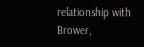relationship with Brower,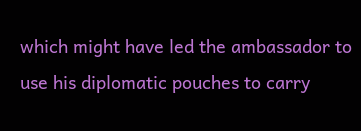which might have led the ambassador to use his diplomatic pouches to carry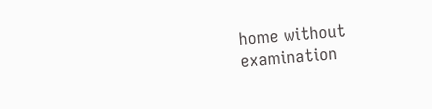home without examination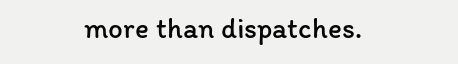more than dispatches.